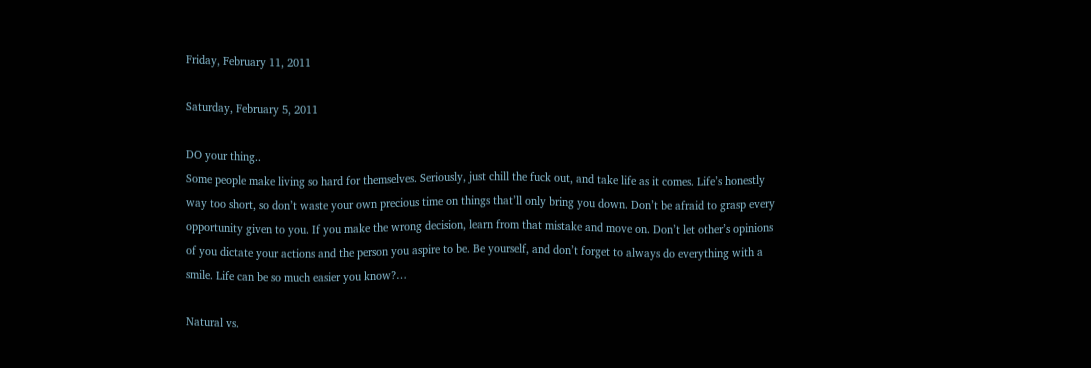Friday, February 11, 2011

Saturday, February 5, 2011

DO your thing..
Some people make living so hard for themselves. Seriously, just chill the fuck out, and take life as it comes. Life’s honestly way too short, so don’t waste your own precious time on things that’ll only bring you down. Don’t be afraid to grasp every opportunity given to you. If you make the wrong decision, learn from that mistake and move on. Don’t let other’s opinions of you dictate your actions and the person you aspire to be. Be yourself, and don’t forget to always do everything with a smile. Life can be so much easier you know?…

Natural vs.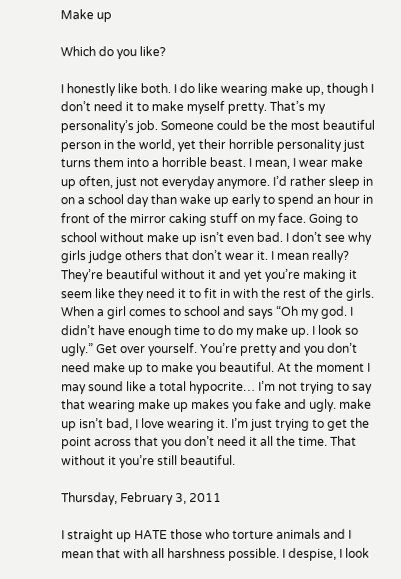Make up

Which do you like?

I honestly like both. I do like wearing make up, though I don’t need it to make myself pretty. That’s my personality’s job. Someone could be the most beautiful person in the world, yet their horrible personality just turns them into a horrible beast. I mean, I wear make up often, just not everyday anymore. I’d rather sleep in on a school day than wake up early to spend an hour in front of the mirror caking stuff on my face. Going to school without make up isn’t even bad. I don’t see why girls judge others that don’t wear it. I mean really? They’re beautiful without it and yet you’re making it seem like they need it to fit in with the rest of the girls. When a girl comes to school and says “Oh my god. I didn’t have enough time to do my make up. I look so ugly.” Get over yourself. You’re pretty and you don’t need make up to make you beautiful. At the moment I may sound like a total hypocrite… I’m not trying to say that wearing make up makes you fake and ugly. make up isn’t bad, I love wearing it. I’m just trying to get the point across that you don’t need it all the time. That without it you’re still beautiful.

Thursday, February 3, 2011

I straight up HATE those who torture animals and I mean that with all harshness possible. I despise, I look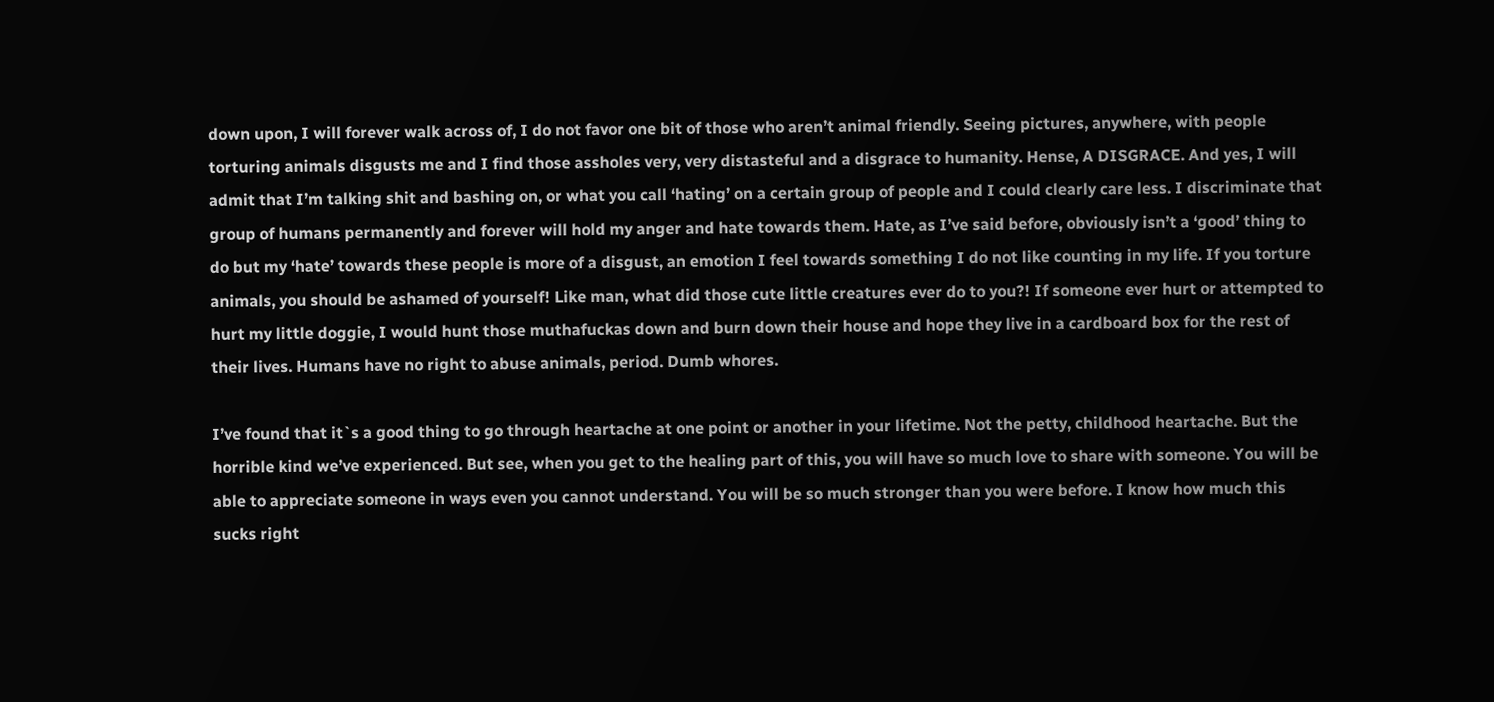down upon, I will forever walk across of, I do not favor one bit of those who aren’t animal friendly. Seeing pictures, anywhere, with people torturing animals disgusts me and I find those assholes very, very distasteful and a disgrace to humanity. Hense, A DISGRACE. And yes, I will admit that I’m talking shit and bashing on, or what you call ‘hating’ on a certain group of people and I could clearly care less. I discriminate that group of humans permanently and forever will hold my anger and hate towards them. Hate, as I’ve said before, obviously isn’t a ‘good’ thing to do but my ‘hate’ towards these people is more of a disgust, an emotion I feel towards something I do not like counting in my life. If you torture animals, you should be ashamed of yourself! Like man, what did those cute little creatures ever do to you?! If someone ever hurt or attempted to hurt my little doggie, I would hunt those muthafuckas down and burn down their house and hope they live in a cardboard box for the rest of their lives. Humans have no right to abuse animals, period. Dumb whores.

I’ve found that it`s a good thing to go through heartache at one point or another in your lifetime. Not the petty, childhood heartache. But the horrible kind we’ve experienced. But see, when you get to the healing part of this, you will have so much love to share with someone. You will be able to appreciate someone in ways even you cannot understand. You will be so much stronger than you were before. I know how much this sucks right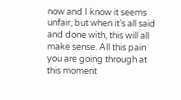now and I know it seems unfair, but when it’s all said and done with, this will all make sense. All this pain you are going through at this moment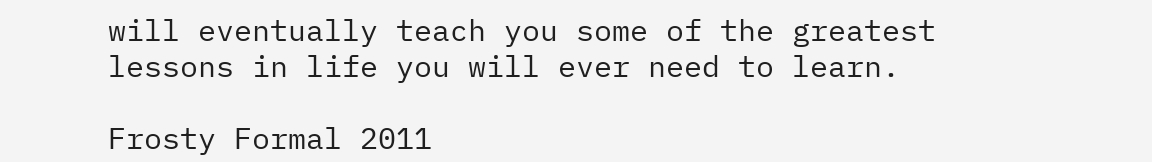will eventually teach you some of the greatest lessons in life you will ever need to learn.

Frosty Formal 2011